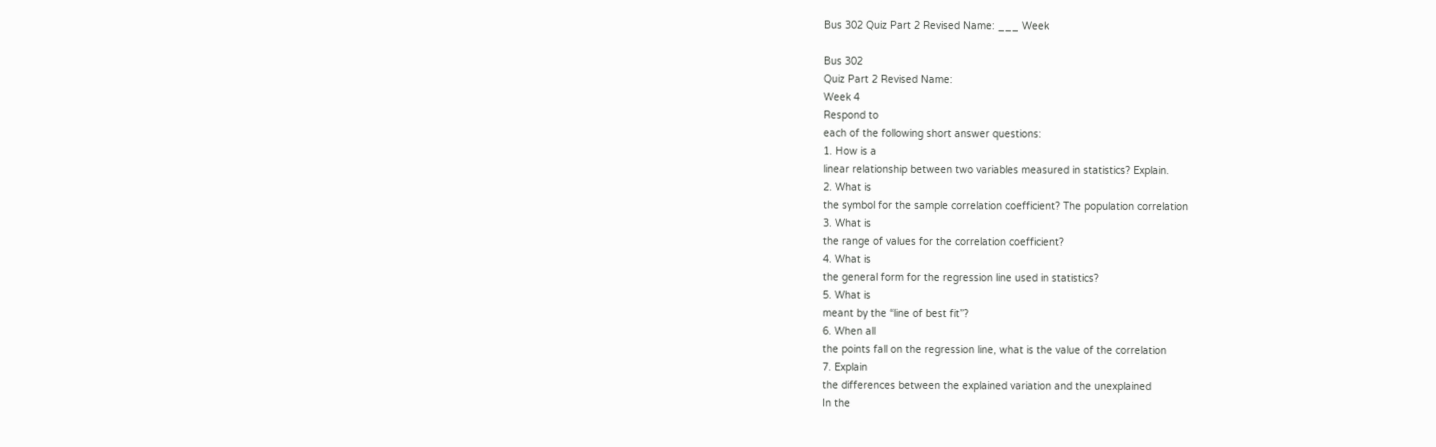Bus 302 Quiz Part 2 Revised Name: ___ Week

Bus 302
Quiz Part 2 Revised Name:
Week 4
Respond to
each of the following short answer questions:
1. How is a
linear relationship between two variables measured in statistics? Explain.
2. What is
the symbol for the sample correlation coefficient? The population correlation
3. What is
the range of values for the correlation coefficient?
4. What is
the general form for the regression line used in statistics?
5. What is
meant by the “line of best fit”?
6. When all
the points fall on the regression line, what is the value of the correlation
7. Explain
the differences between the explained variation and the unexplained
In the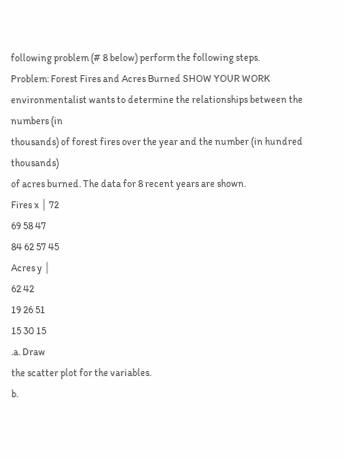following problem (# 8 below) perform the following steps.
Problem: Forest Fires and Acres Burned SHOW YOUR WORK
environmentalist wants to determine the relationships between the numbers (in
thousands) of forest fires over the year and the number (in hundred thousands)
of acres burned. The data for 8 recent years are shown.
Fires x │ 72
69 58 47
84 62 57 45
Acres y │
62 42
19 26 51
15 30 15
.a. Draw
the scatter plot for the variables.
b.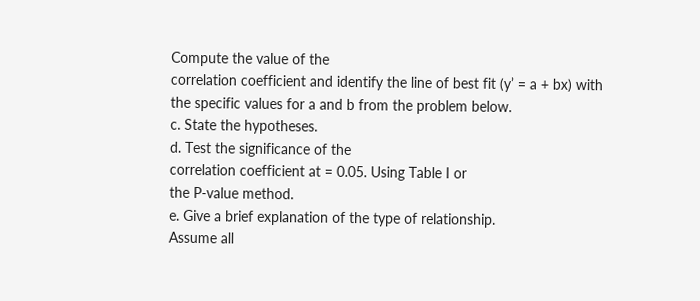Compute the value of the
correlation coefficient and identify the line of best fit (y’ = a + bx) with
the specific values for a and b from the problem below.
c. State the hypotheses.
d. Test the significance of the
correlation coefficient at = 0.05. Using Table I or
the P-value method.
e. Give a brief explanation of the type of relationship.
Assume all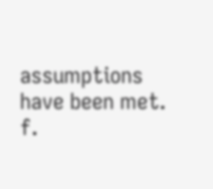assumptions have been met.
f.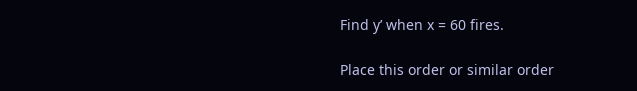Find y’ when x = 60 fires.

Place this order or similar order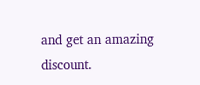and get an amazing discount.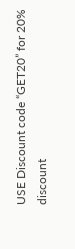USE Discount code “GET20” for 20% discount